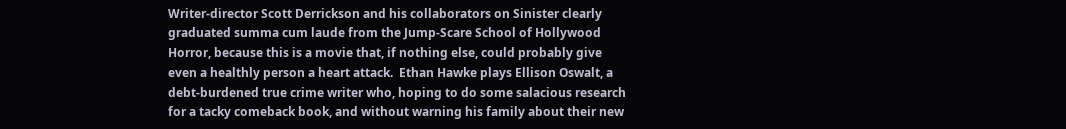Writer-director Scott Derrickson and his collaborators on Sinister clearly graduated summa cum laude from the Jump-Scare School of Hollywood Horror, because this is a movie that, if nothing else, could probably give even a healthly person a heart attack.  Ethan Hawke plays Ellison Oswalt, a debt-burdened true crime writer who, hoping to do some salacious research for a tacky comeback book, and without warning his family about their new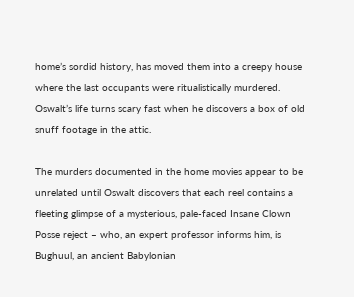home’s sordid history, has moved them into a creepy house where the last occupants were ritualistically murdered.  Oswalt’s life turns scary fast when he discovers a box of old snuff footage in the attic.

The murders documented in the home movies appear to be unrelated until Oswalt discovers that each reel contains a fleeting glimpse of a mysterious, pale-faced Insane Clown Posse reject – who, an expert professor informs him, is Bughuul, an ancient Babylonian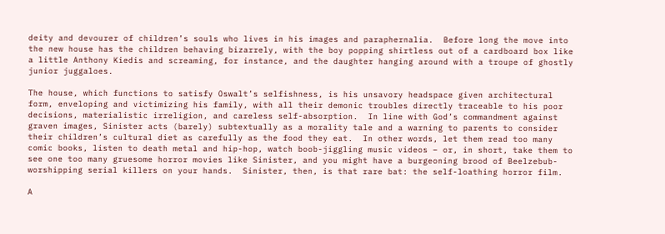deity and devourer of children’s souls who lives in his images and paraphernalia.  Before long the move into the new house has the children behaving bizarrely, with the boy popping shirtless out of a cardboard box like a little Anthony Kiedis and screaming, for instance, and the daughter hanging around with a troupe of ghostly junior juggaloes.

The house, which functions to satisfy Oswalt’s selfishness, is his unsavory headspace given architectural form, enveloping and victimizing his family, with all their demonic troubles directly traceable to his poor decisions, materialistic irreligion, and careless self-absorption.  In line with God’s commandment against graven images, Sinister acts (barely) subtextually as a morality tale and a warning to parents to consider their children’s cultural diet as carefully as the food they eat.  In other words, let them read too many comic books, listen to death metal and hip-hop, watch boob-jiggling music videos – or, in short, take them to see one too many gruesome horror movies like Sinister, and you might have a burgeoning brood of Beelzebub-worshipping serial killers on your hands.  Sinister, then, is that rare bat: the self-loathing horror film.

A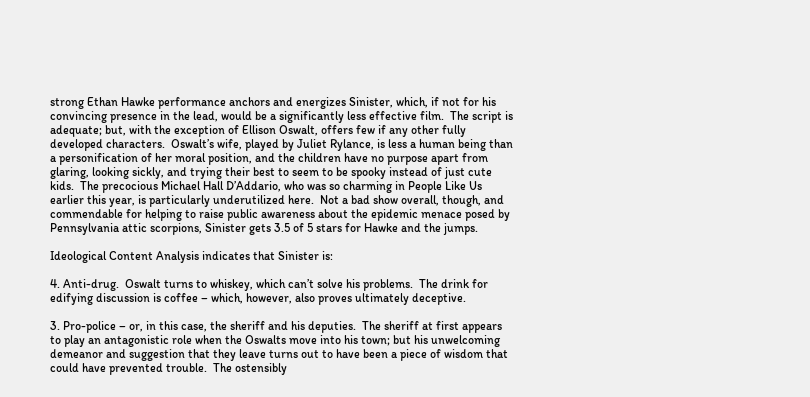strong Ethan Hawke performance anchors and energizes Sinister, which, if not for his convincing presence in the lead, would be a significantly less effective film.  The script is adequate; but, with the exception of Ellison Oswalt, offers few if any other fully developed characters.  Oswalt’s wife, played by Juliet Rylance, is less a human being than a personification of her moral position, and the children have no purpose apart from glaring, looking sickly, and trying their best to seem to be spooky instead of just cute kids.  The precocious Michael Hall D’Addario, who was so charming in People Like Us earlier this year, is particularly underutilized here.  Not a bad show overall, though, and commendable for helping to raise public awareness about the epidemic menace posed by Pennsylvania attic scorpions, Sinister gets 3.5 of 5 stars for Hawke and the jumps.

Ideological Content Analysis indicates that Sinister is:

4. Anti-drug.  Oswalt turns to whiskey, which can’t solve his problems.  The drink for edifying discussion is coffee – which, however, also proves ultimately deceptive.

3. Pro-police – or, in this case, the sheriff and his deputies.  The sheriff at first appears to play an antagonistic role when the Oswalts move into his town; but his unwelcoming demeanor and suggestion that they leave turns out to have been a piece of wisdom that could have prevented trouble.  The ostensibly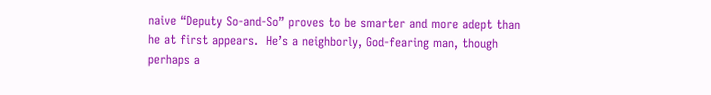naive “Deputy So-and-So” proves to be smarter and more adept than he at first appears.  He’s a neighborly, God-fearing man, though perhaps a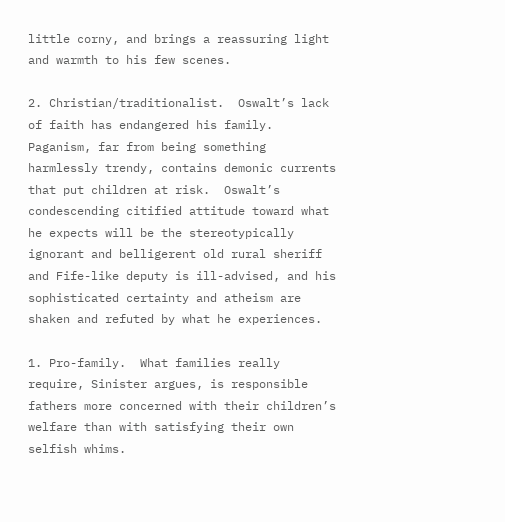little corny, and brings a reassuring light and warmth to his few scenes.

2. Christian/traditionalist.  Oswalt’s lack of faith has endangered his family.  Paganism, far from being something harmlessly trendy, contains demonic currents that put children at risk.  Oswalt’s condescending citified attitude toward what he expects will be the stereotypically ignorant and belligerent old rural sheriff and Fife-like deputy is ill-advised, and his sophisticated certainty and atheism are shaken and refuted by what he experiences.

1. Pro-family.  What families really require, Sinister argues, is responsible fathers more concerned with their children’s welfare than with satisfying their own selfish whims.